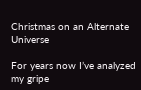Christmas on an Alternate Universe

For years now I’ve analyzed my gripe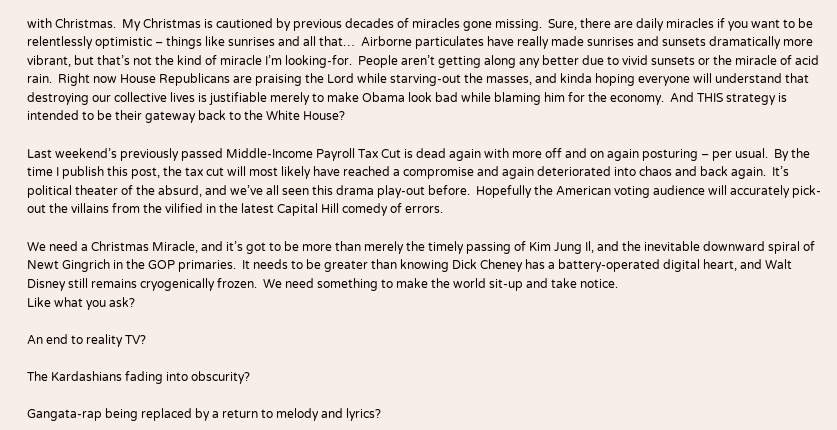with Christmas.  My Christmas is cautioned by previous decades of miracles gone missing.  Sure, there are daily miracles if you want to be relentlessly optimistic – things like sunrises and all that…  Airborne particulates have really made sunrises and sunsets dramatically more vibrant, but that’s not the kind of miracle I’m looking-for.  People aren’t getting along any better due to vivid sunsets or the miracle of acid rain.  Right now House Republicans are praising the Lord while starving-out the masses, and kinda hoping everyone will understand that destroying our collective lives is justifiable merely to make Obama look bad while blaming him for the economy.  And THIS strategy is intended to be their gateway back to the White House?

Last weekend’s previously passed Middle-Income Payroll Tax Cut is dead again with more off and on again posturing – per usual.  By the time I publish this post, the tax cut will most likely have reached a compromise and again deteriorated into chaos and back again.  It’s political theater of the absurd, and we’ve all seen this drama play-out before.  Hopefully the American voting audience will accurately pick-out the villains from the vilified in the latest Capital Hill comedy of errors.

We need a Christmas Miracle, and it’s got to be more than merely the timely passing of Kim Jung Il, and the inevitable downward spiral of Newt Gingrich in the GOP primaries.  It needs to be greater than knowing Dick Cheney has a battery-operated digital heart, and Walt Disney still remains cryogenically frozen.  We need something to make the world sit-up and take notice.
Like what you ask?

An end to reality TV?

The Kardashians fading into obscurity?

Gangata-rap being replaced by a return to melody and lyrics?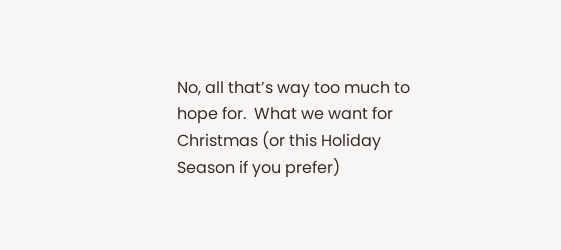No, all that’s way too much to hope for.  What we want for Christmas (or this Holiday Season if you prefer)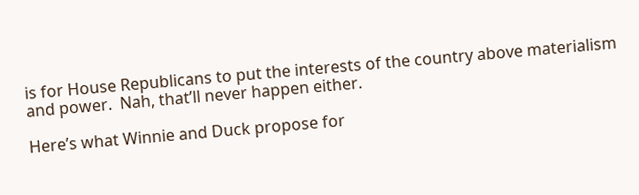is for House Republicans to put the interests of the country above materialism and power.  Nah, that’ll never happen either.

Here’s what Winnie and Duck propose for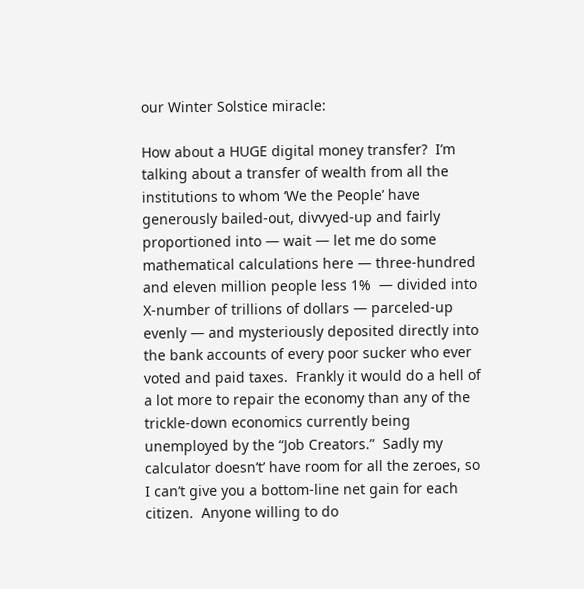our Winter Solstice miracle:

How about a HUGE digital money transfer?  I’m talking about a transfer of wealth from all the institutions to whom ‘We the People’ have generously bailed-out, divvyed-up and fairly proportioned into — wait — let me do some mathematical calculations here — three-hundred and eleven million people less 1%  — divided into X-number of trillions of dollars — parceled-up evenly — and mysteriously deposited directly into the bank accounts of every poor sucker who ever voted and paid taxes.  Frankly it would do a hell of a lot more to repair the economy than any of the trickle-down economics currently being unemployed by the “Job Creators.”  Sadly my calculator doesn’t’ have room for all the zeroes, so I can’t give you a bottom-line net gain for each citizen.  Anyone willing to do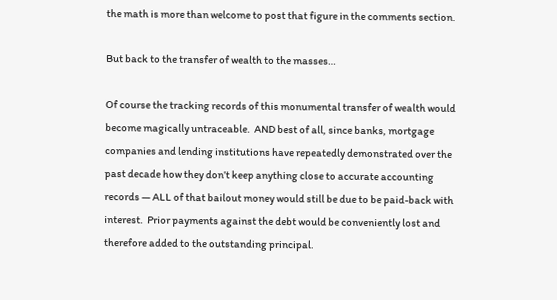the math is more than welcome to post that figure in the comments section.

But back to the transfer of wealth to the masses…

Of course the tracking records of this monumental transfer of wealth would become magically untraceable.  AND best of all, since banks, mortgage companies and lending institutions have repeatedly demonstrated over the past decade how they don’t keep anything close to accurate accounting records — ALL of that bailout money would still be due to be paid-back with interest.  Prior payments against the debt would be conveniently lost and therefore added to the outstanding principal.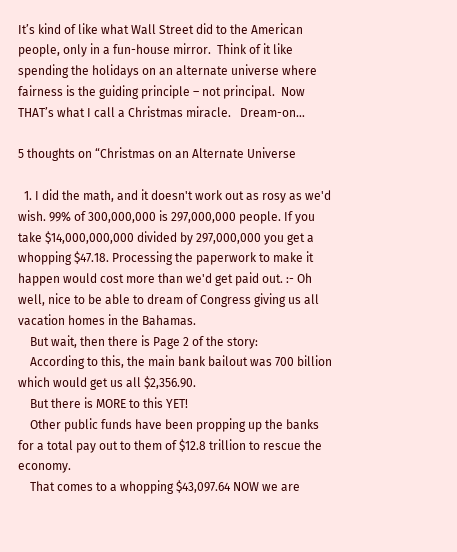It’s kind of like what Wall Street did to the American people, only in a fun-house mirror.  Think of it like spending the holidays on an alternate universe where fairness is the guiding principle – not principal.  Now THAT’s what I call a Christmas miracle.   Dream-on…

5 thoughts on “Christmas on an Alternate Universe

  1. I did the math, and it doesn't work out as rosy as we'd wish. 99% of 300,000,000 is 297,000,000 people. If you take $14,000,000,000 divided by 297,000,000 you get a whopping $47.18. Processing the paperwork to make it happen would cost more than we'd get paid out. :- Oh well, nice to be able to dream of Congress giving us all vacation homes in the Bahamas.
    But wait, then there is Page 2 of the story:
    According to this, the main bank bailout was 700 billion which would get us all $2,356.90.
    But there is MORE to this YET!
    Other public funds have been propping up the banks for a total pay out to them of $12.8 trillion to rescue the economy.
    That comes to a whopping $43,097.64 NOW we are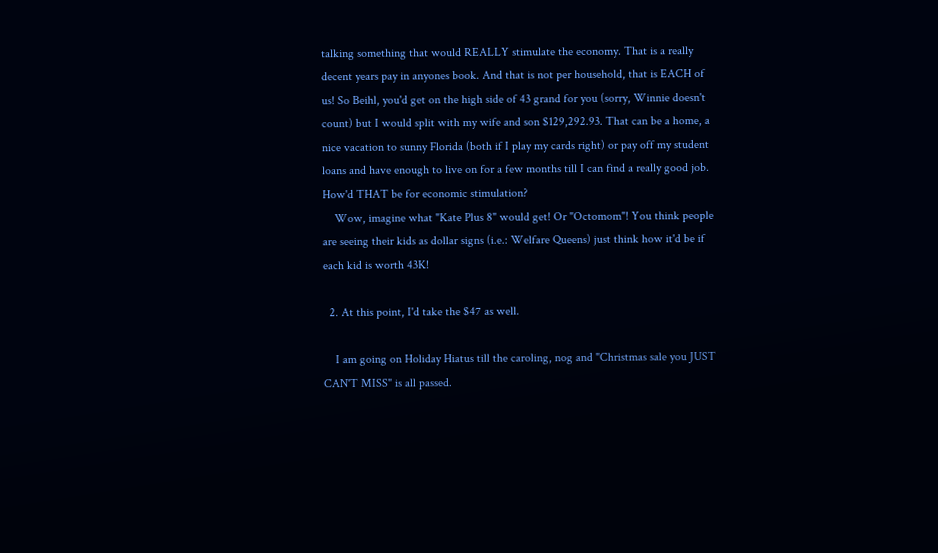talking something that would REALLY stimulate the economy. That is a really decent years pay in anyones book. And that is not per household, that is EACH of us! So Beihl, you'd get on the high side of 43 grand for you (sorry, Winnie doesn't count) but I would split with my wife and son $129,292.93. That can be a home, a nice vacation to sunny Florida (both if I play my cards right) or pay off my student loans and have enough to live on for a few months till I can find a really good job. How'd THAT be for economic stimulation?
    Wow, imagine what "Kate Plus 8" would get! Or "Octomom"! You think people are seeing their kids as dollar signs (i.e.: Welfare Queens) just think how it'd be if each kid is worth 43K!

  2. At this point, I'd take the $47 as well.

    I am going on Holiday Hiatus till the caroling, nog and "Christmas sale you JUST CAN'T MISS" is all passed.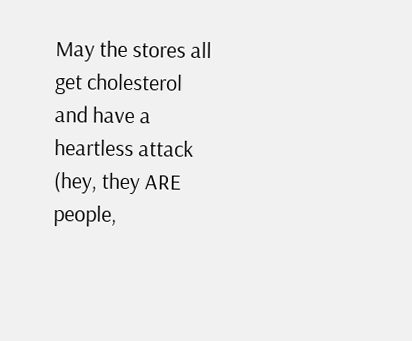May the stores all get cholesterol and have a heartless attack (hey, they ARE people,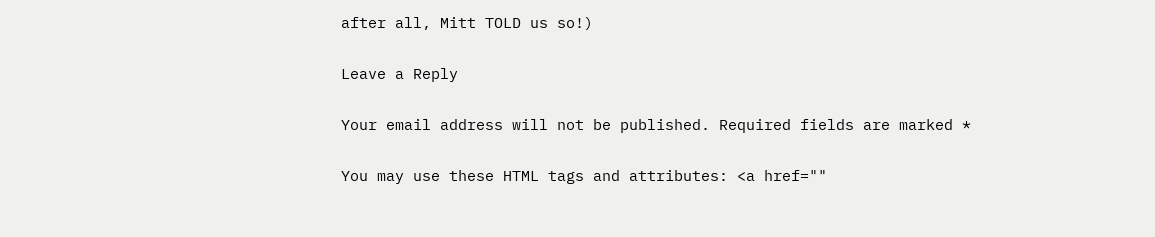after all, Mitt TOLD us so!)

Leave a Reply

Your email address will not be published. Required fields are marked *

You may use these HTML tags and attributes: <a href=""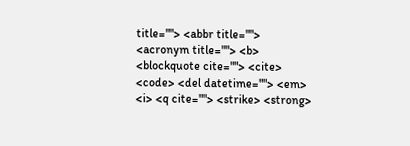title=""> <abbr title=""> <acronym title=""> <b> <blockquote cite=""> <cite> <code> <del datetime=""> <em> <i> <q cite=""> <strike> <strong>